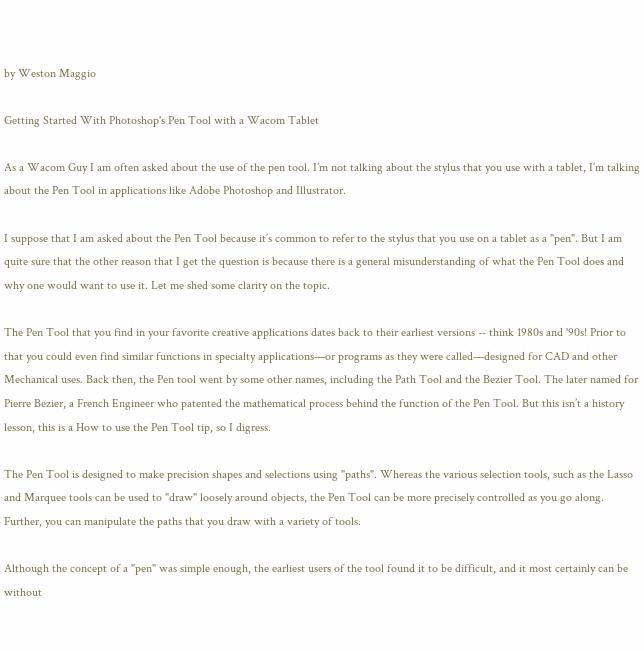by Weston Maggio

Getting Started With Photoshop's Pen Tool with a Wacom Tablet

As a Wacom Guy I am often asked about the use of the pen tool. I’m not talking about the stylus that you use with a tablet, I’m talking about the Pen Tool in applications like Adobe Photoshop and Illustrator.

I suppose that I am asked about the Pen Tool because it’s common to refer to the stylus that you use on a tablet as a "pen". But I am quite sure that the other reason that I get the question is because there is a general misunderstanding of what the Pen Tool does and why one would want to use it. Let me shed some clarity on the topic.

The Pen Tool that you find in your favorite creative applications dates back to their earliest versions -- think 1980s and '90s! Prior to that you could even find similar functions in specialty applications—or programs as they were called—designed for CAD and other Mechanical uses. Back then, the Pen tool went by some other names, including the Path Tool and the Bezier Tool. The later named for Pierre Bezier, a French Engineer who patented the mathematical process behind the function of the Pen Tool. But this isn’t a history lesson, this is a How to use the Pen Tool tip, so I digress.

The Pen Tool is designed to make precision shapes and selections using "paths". Whereas the various selection tools, such as the Lasso and Marquee tools can be used to "draw" loosely around objects, the Pen Tool can be more precisely controlled as you go along. Further, you can manipulate the paths that you draw with a variety of tools.

Although the concept of a "pen" was simple enough, the earliest users of the tool found it to be difficult, and it most certainly can be without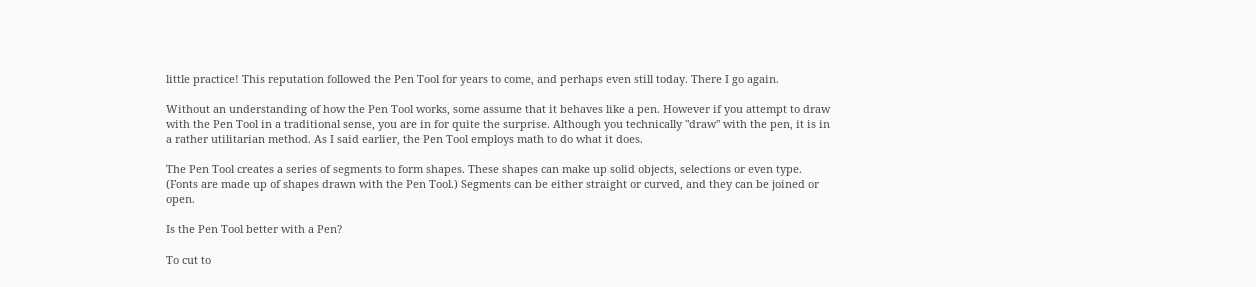little practice! This reputation followed the Pen Tool for years to come, and perhaps even still today. There I go again.

Without an understanding of how the Pen Tool works, some assume that it behaves like a pen. However if you attempt to draw with the Pen Tool in a traditional sense, you are in for quite the surprise. Although you technically "draw" with the pen, it is in a rather utilitarian method. As I said earlier, the Pen Tool employs math to do what it does.

The Pen Tool creates a series of segments to form shapes. These shapes can make up solid objects, selections or even type. (Fonts are made up of shapes drawn with the Pen Tool.) Segments can be either straight or curved, and they can be joined or open.

Is the Pen Tool better with a Pen?

To cut to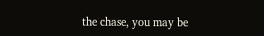the chase, you may be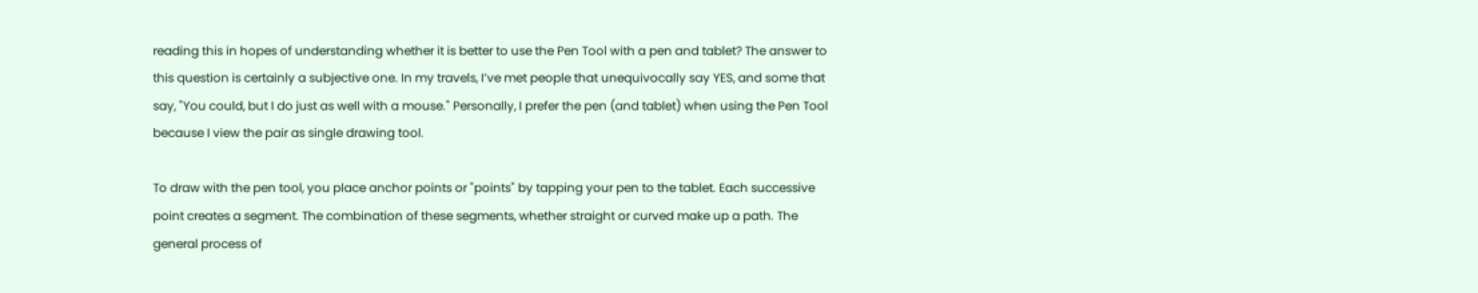reading this in hopes of understanding whether it is better to use the Pen Tool with a pen and tablet? The answer to this question is certainly a subjective one. In my travels, I’ve met people that unequivocally say YES, and some that say, "You could, but I do just as well with a mouse." Personally, I prefer the pen (and tablet) when using the Pen Tool because I view the pair as single drawing tool.

To draw with the pen tool, you place anchor points or "points" by tapping your pen to the tablet. Each successive point creates a segment. The combination of these segments, whether straight or curved make up a path. The general process of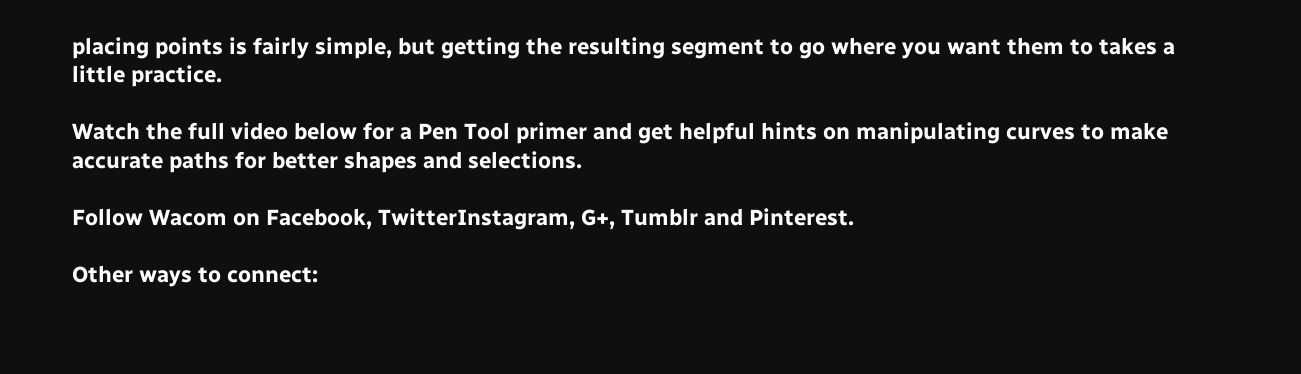placing points is fairly simple, but getting the resulting segment to go where you want them to takes a little practice.

Watch the full video below for a Pen Tool primer and get helpful hints on manipulating curves to make accurate paths for better shapes and selections.

Follow Wacom on Facebook, TwitterInstagram, G+, Tumblr and Pinterest.

Other ways to connect: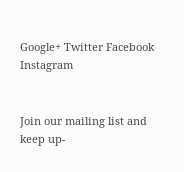Google+ Twitter Facebook Instagram


Join our mailing list and keep up-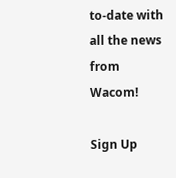to-date with all the news from Wacom!

Sign Up